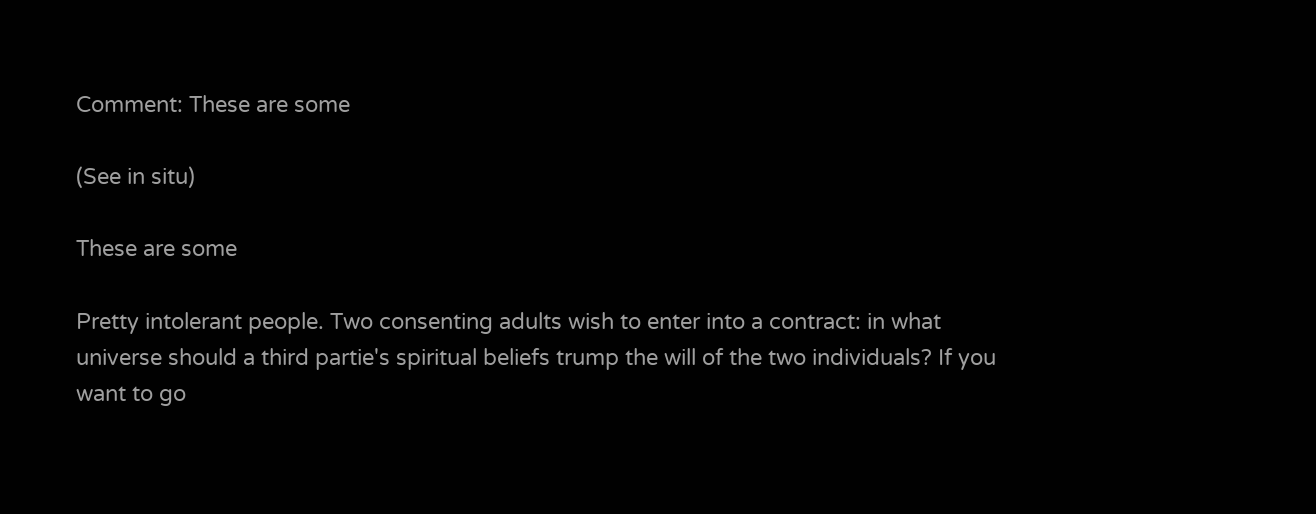Comment: These are some

(See in situ)

These are some

Pretty intolerant people. Two consenting adults wish to enter into a contract: in what universe should a third partie's spiritual beliefs trump the will of the two individuals? If you want to go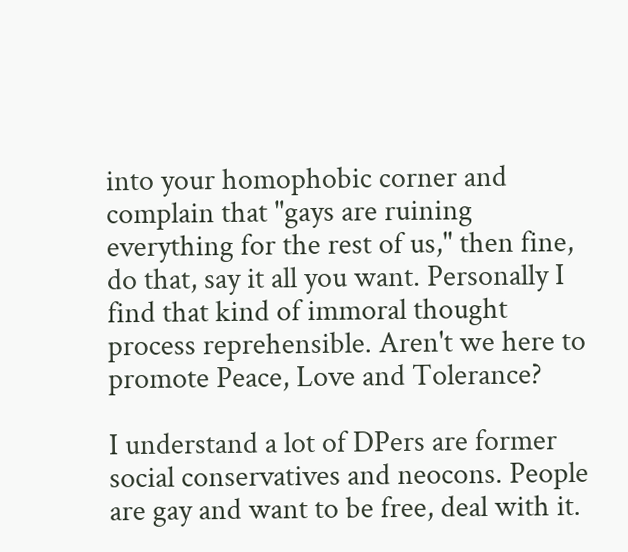into your homophobic corner and complain that "gays are ruining everything for the rest of us," then fine, do that, say it all you want. Personally I find that kind of immoral thought process reprehensible. Aren't we here to promote Peace, Love and Tolerance?

I understand a lot of DPers are former social conservatives and neocons. People are gay and want to be free, deal with it.